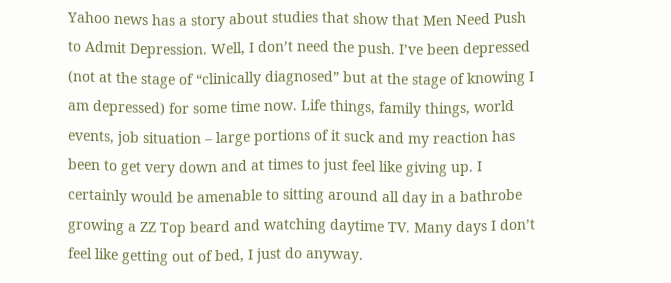Yahoo news has a story about studies that show that Men Need Push to Admit Depression. Well, I don’t need the push. I’ve been depressed (not at the stage of “clinically diagnosed” but at the stage of knowing I am depressed) for some time now. Life things, family things, world events, job situation – large portions of it suck and my reaction has been to get very down and at times to just feel like giving up. I certainly would be amenable to sitting around all day in a bathrobe growing a ZZ Top beard and watching daytime TV. Many days I don’t feel like getting out of bed, I just do anyway.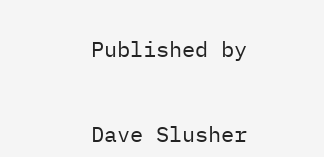Published by


Dave Slusher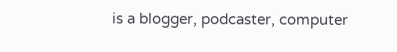is a blogger, podcaster, computer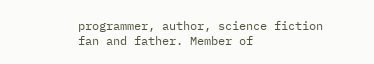programmer, author, science fiction fan and father. Member of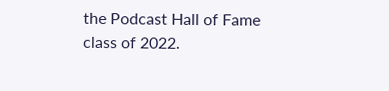the Podcast Hall of Fame class of 2022.